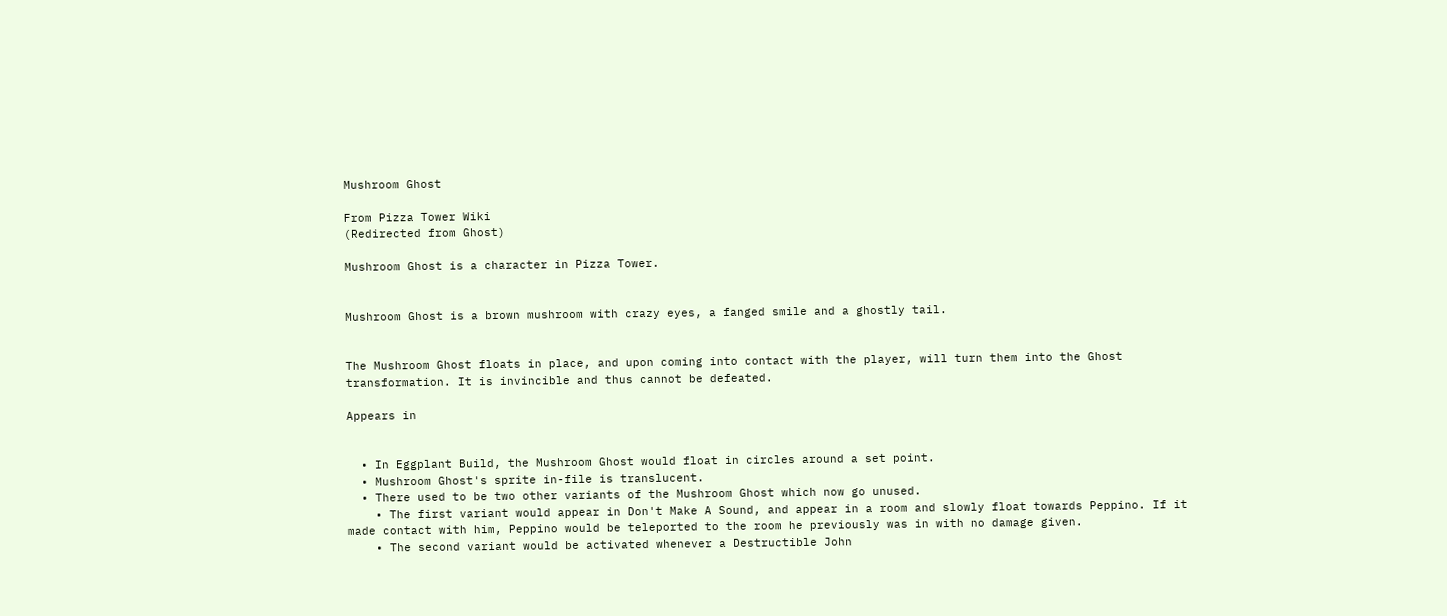Mushroom Ghost

From Pizza Tower Wiki
(Redirected from Ghost)

Mushroom Ghost is a character in Pizza Tower.


Mushroom Ghost is a brown mushroom with crazy eyes, a fanged smile and a ghostly tail.


The Mushroom Ghost floats in place, and upon coming into contact with the player, will turn them into the Ghost transformation. It is invincible and thus cannot be defeated.

Appears in


  • In Eggplant Build, the Mushroom Ghost would float in circles around a set point.
  • Mushroom Ghost's sprite in-file is translucent.
  • There used to be two other variants of the Mushroom Ghost which now go unused.
    • The first variant would appear in Don't Make A Sound, and appear in a room and slowly float towards Peppino. If it made contact with him, Peppino would be teleported to the room he previously was in with no damage given.
    • The second variant would be activated whenever a Destructible John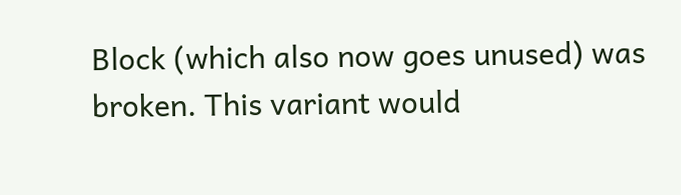Block (which also now goes unused) was broken. This variant would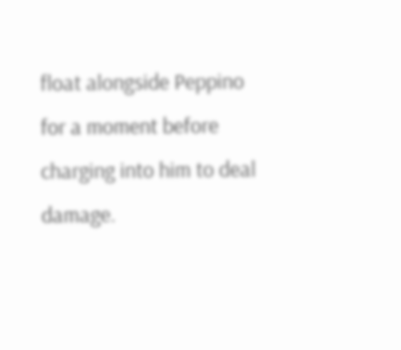float alongside Peppino for a moment before charging into him to deal damage.